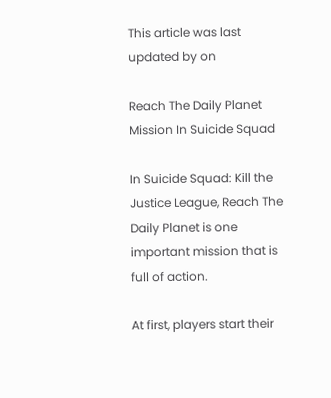This article was last updated by on

Reach The Daily Planet Mission In Suicide Squad

In Suicide Squad: Kill the Justice League, Reach The Daily Planet is one important mission that is full of action.

At first, players start their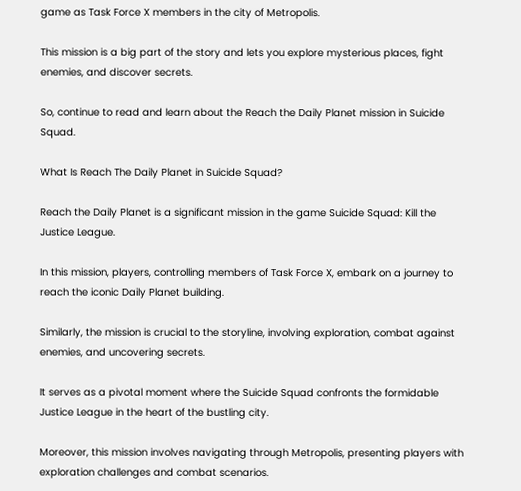game as Task Force X members in the city of Metropolis.

This mission is a big part of the story and lets you explore mysterious places, fight enemies, and discover secrets.

So, continue to read and learn about the Reach the Daily Planet mission in Suicide Squad.

What Is Reach The Daily Planet in Suicide Squad?

Reach the Daily Planet is a significant mission in the game Suicide Squad: Kill the Justice League.

In this mission, players, controlling members of Task Force X, embark on a journey to reach the iconic Daily Planet building.

Similarly, the mission is crucial to the storyline, involving exploration, combat against enemies, and uncovering secrets.

It serves as a pivotal moment where the Suicide Squad confronts the formidable Justice League in the heart of the bustling city.

Moreover, this mission involves navigating through Metropolis, presenting players with exploration challenges and combat scenarios.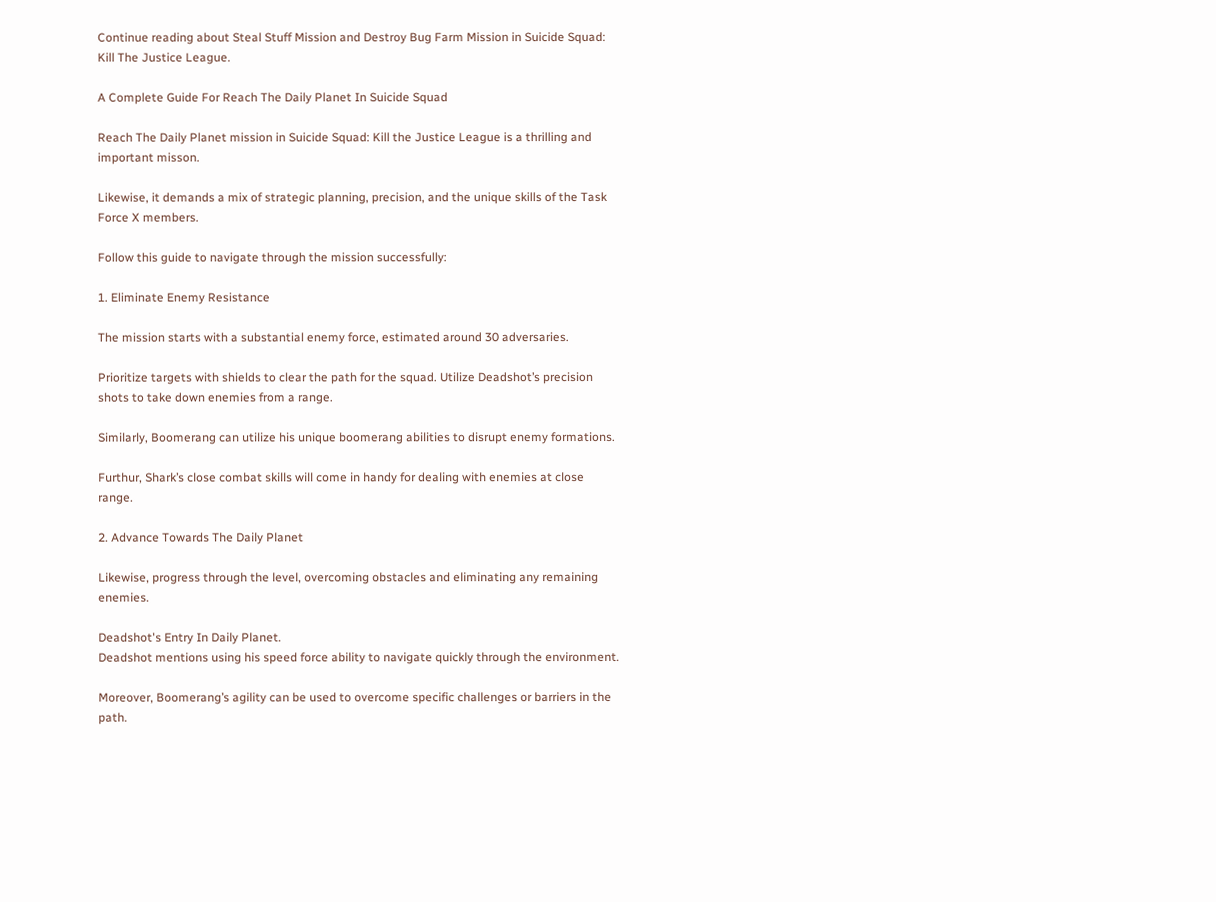Continue reading about Steal Stuff Mission and Destroy Bug Farm Mission in Suicide Squad: Kill The Justice League.

A Complete Guide For Reach The Daily Planet In Suicide Squad

Reach The Daily Planet mission in Suicide Squad: Kill the Justice League is a thrilling and important misson.

Likewise, it demands a mix of strategic planning, precision, and the unique skills of the Task Force X members.

Follow this guide to navigate through the mission successfully:

1. Eliminate Enemy Resistance

The mission starts with a substantial enemy force, estimated around 30 adversaries.

Prioritize targets with shields to clear the path for the squad. Utilize Deadshot’s precision shots to take down enemies from a range.

Similarly, Boomerang can utilize his unique boomerang abilities to disrupt enemy formations.

Furthur, Shark’s close combat skills will come in handy for dealing with enemies at close range.

2. Advance Towards The Daily Planet

Likewise, progress through the level, overcoming obstacles and eliminating any remaining enemies.

Deadshot's Entry In Daily Planet.
Deadshot mentions using his speed force ability to navigate quickly through the environment.

Moreover, Boomerang’s agility can be used to overcome specific challenges or barriers in the path.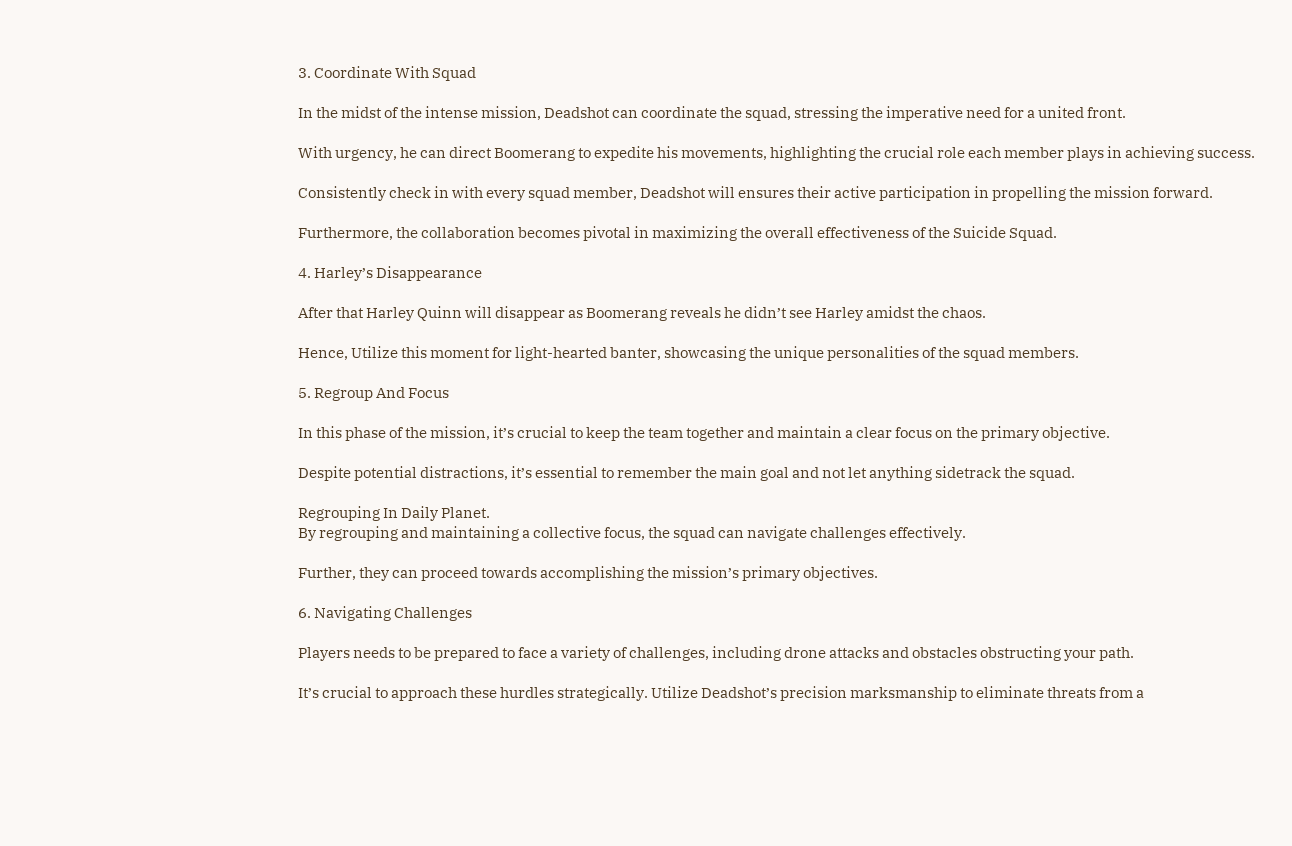3. Coordinate With Squad

In the midst of the intense mission, Deadshot can coordinate the squad, stressing the imperative need for a united front.

With urgency, he can direct Boomerang to expedite his movements, highlighting the crucial role each member plays in achieving success.

Consistently check in with every squad member, Deadshot will ensures their active participation in propelling the mission forward.

Furthermore, the collaboration becomes pivotal in maximizing the overall effectiveness of the Suicide Squad.

4. Harley’s Disappearance

After that Harley Quinn will disappear as Boomerang reveals he didn’t see Harley amidst the chaos.

Hence, Utilize this moment for light-hearted banter, showcasing the unique personalities of the squad members.

5. Regroup And Focus

In this phase of the mission, it’s crucial to keep the team together and maintain a clear focus on the primary objective.

Despite potential distractions, it’s essential to remember the main goal and not let anything sidetrack the squad.

Regrouping In Daily Planet.
By regrouping and maintaining a collective focus, the squad can navigate challenges effectively.

Further, they can proceed towards accomplishing the mission’s primary objectives.

6. Navigating Challenges

Players needs to be prepared to face a variety of challenges, including drone attacks and obstacles obstructing your path.

It’s crucial to approach these hurdles strategically. Utilize Deadshot’s precision marksmanship to eliminate threats from a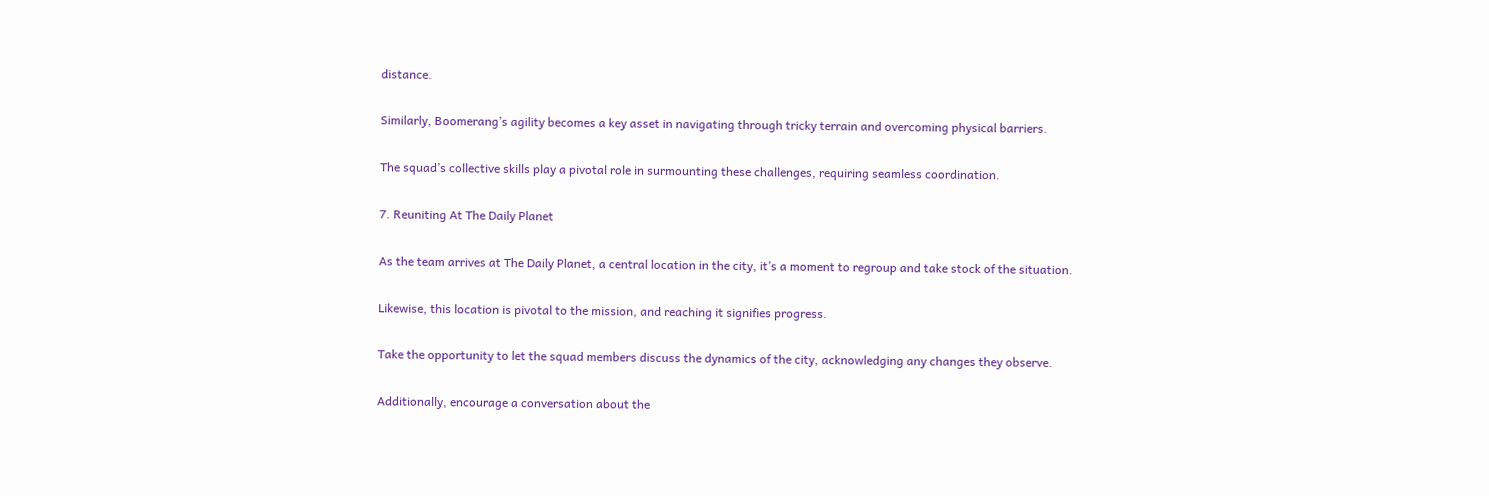distance.

Similarly, Boomerang’s agility becomes a key asset in navigating through tricky terrain and overcoming physical barriers.

The squad’s collective skills play a pivotal role in surmounting these challenges, requiring seamless coordination.

7. Reuniting At The Daily Planet

As the team arrives at The Daily Planet, a central location in the city, it’s a moment to regroup and take stock of the situation.

Likewise, this location is pivotal to the mission, and reaching it signifies progress.

Take the opportunity to let the squad members discuss the dynamics of the city, acknowledging any changes they observe.

Additionally, encourage a conversation about the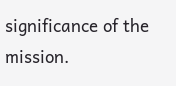significance of the mission.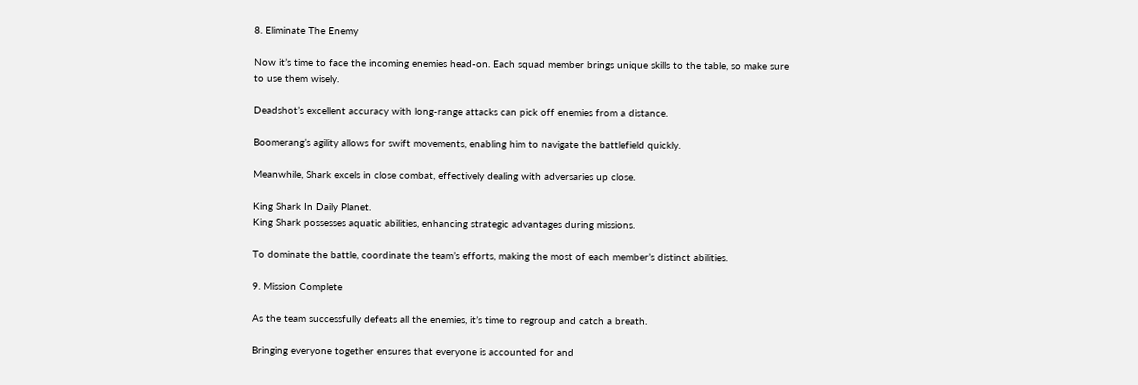8. Eliminate The Enemy

Now it’s time to face the incoming enemies head-on. Each squad member brings unique skills to the table, so make sure to use them wisely.

Deadshot’s excellent accuracy with long-range attacks can pick off enemies from a distance.

Boomerang’s agility allows for swift movements, enabling him to navigate the battlefield quickly.

Meanwhile, Shark excels in close combat, effectively dealing with adversaries up close.

King Shark In Daily Planet.
King Shark possesses aquatic abilities, enhancing strategic advantages during missions.

To dominate the battle, coordinate the team’s efforts, making the most of each member’s distinct abilities.

9. Mission Complete

As the team successfully defeats all the enemies, it’s time to regroup and catch a breath.

Bringing everyone together ensures that everyone is accounted for and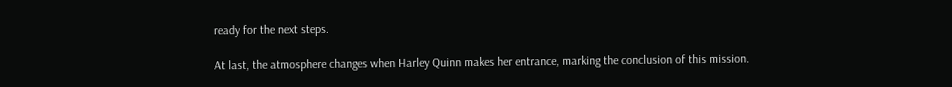ready for the next steps.

At last, the atmosphere changes when Harley Quinn makes her entrance, marking the conclusion of this mission.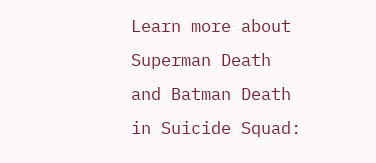Learn more about Superman Death and Batman Death in Suicide Squad: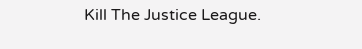Kill The Justice League.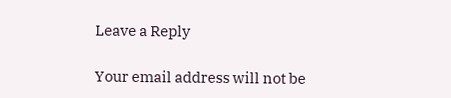Leave a Reply

Your email address will not be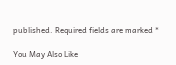published. Required fields are marked *

You May Also Like